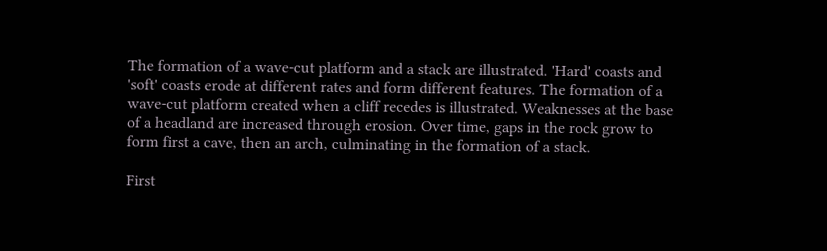The formation of a wave-cut platform and a stack are illustrated. 'Hard' coasts and 'soft' coasts erode at different rates and form different features. The formation of a wave-cut platform created when a cliff recedes is illustrated. Weaknesses at the base of a headland are increased through erosion. Over time, gaps in the rock grow to form first a cave, then an arch, culminating in the formation of a stack.

First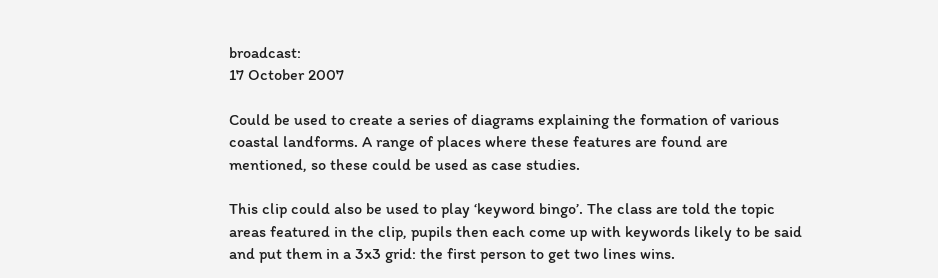broadcast:
17 October 2007

Could be used to create a series of diagrams explaining the formation of various coastal landforms. A range of places where these features are found are mentioned, so these could be used as case studies.

This clip could also be used to play ‘keyword bingo’. The class are told the topic areas featured in the clip, pupils then each come up with keywords likely to be said and put them in a 3x3 grid: the first person to get two lines wins.